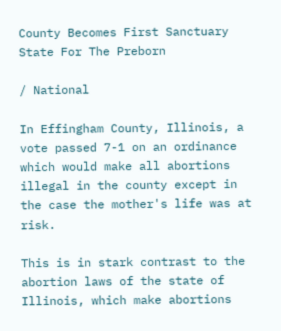County Becomes First Sanctuary State For The Preborn

/ National

In Effingham County, Illinois, a vote passed 7-1 on an ordinance which would make all abortions illegal in the county except in the case the mother's life was at risk.

This is in stark contrast to the abortion laws of the state of Illinois, which make abortions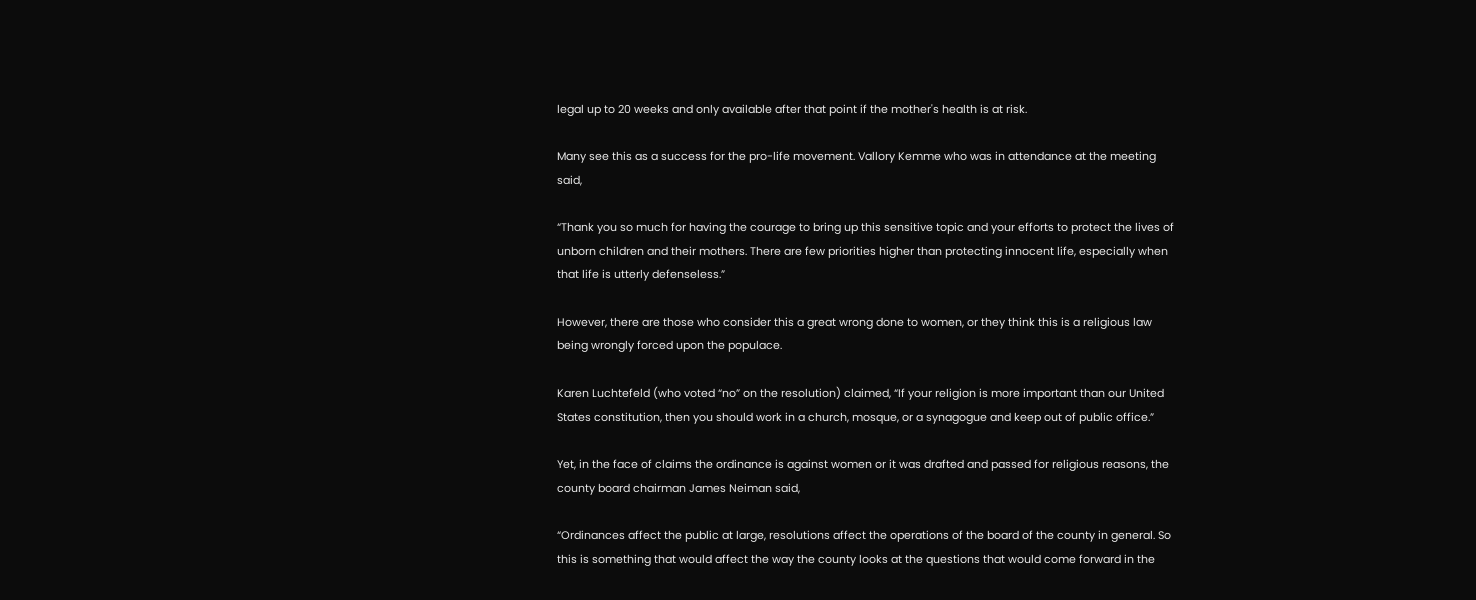legal up to 20 weeks and only available after that point if the mother's health is at risk.

Many see this as a success for the pro-life movement. Vallory Kemme who was in attendance at the meeting said,

“Thank you so much for having the courage to bring up this sensitive topic and your efforts to protect the lives of unborn children and their mothers. There are few priorities higher than protecting innocent life, especially when that life is utterly defenseless.”

However, there are those who consider this a great wrong done to women, or they think this is a religious law being wrongly forced upon the populace.

Karen Luchtefeld (who voted “no” on the resolution) claimed, “If your religion is more important than our United States constitution, then you should work in a church, mosque, or a synagogue and keep out of public office.”

Yet, in the face of claims the ordinance is against women or it was drafted and passed for religious reasons, the county board chairman James Neiman said,

“Ordinances affect the public at large, resolutions affect the operations of the board of the county in general. So this is something that would affect the way the county looks at the questions that would come forward in the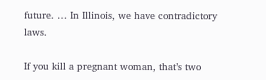future. … In Illinois, we have contradictory laws.

If you kill a pregnant woman, that’s two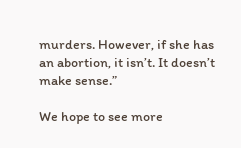murders. However, if she has an abortion, it isn’t. It doesn’t make sense.”

We hope to see more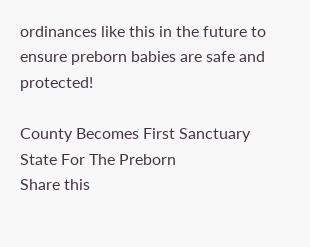ordinances like this in the future to ensure preborn babies are safe and protected!

County Becomes First Sanctuary State For The Preborn
Share this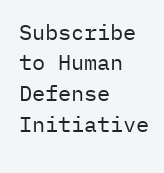Subscribe to Human Defense Initiative